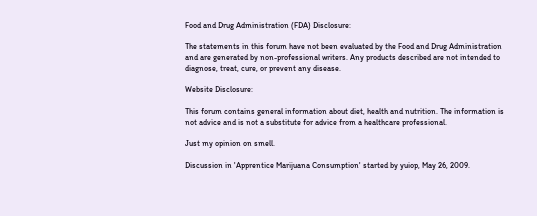Food and Drug Administration (FDA) Disclosure:

The statements in this forum have not been evaluated by the Food and Drug Administration and are generated by non-professional writers. Any products described are not intended to diagnose, treat, cure, or prevent any disease.

Website Disclosure:

This forum contains general information about diet, health and nutrition. The information is not advice and is not a substitute for advice from a healthcare professional.

Just my opinion on smell.

Discussion in 'Apprentice Marijuana Consumption' started by yuiop, May 26, 2009.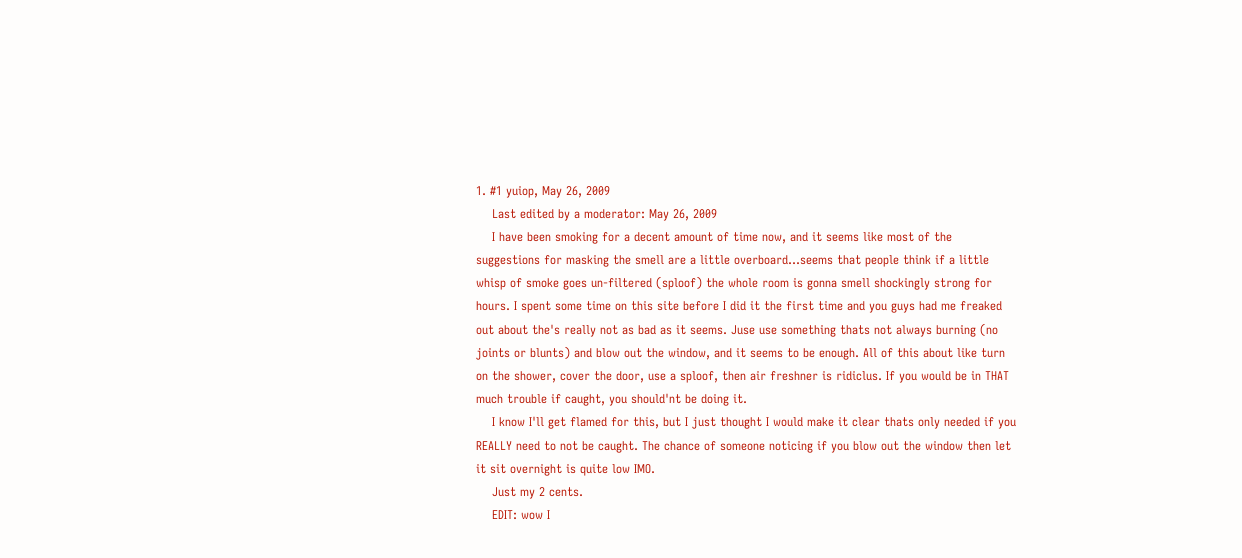1. #1 yuiop, May 26, 2009
    Last edited by a moderator: May 26, 2009
    I have been smoking for a decent amount of time now, and it seems like most of the suggestions for masking the smell are a little overboard...seems that people think if a little whisp of smoke goes un-filtered (sploof) the whole room is gonna smell shockingly strong for hours. I spent some time on this site before I did it the first time and you guys had me freaked out about the's really not as bad as it seems. Juse use something thats not always burning (no joints or blunts) and blow out the window, and it seems to be enough. All of this about like turn on the shower, cover the door, use a sploof, then air freshner is ridiclus. If you would be in THAT much trouble if caught, you should'nt be doing it.
    I know I'll get flamed for this, but I just thought I would make it clear thats only needed if you REALLY need to not be caught. The chance of someone noticing if you blow out the window then let it sit overnight is quite low IMO.
    Just my 2 cents.
    EDIT: wow I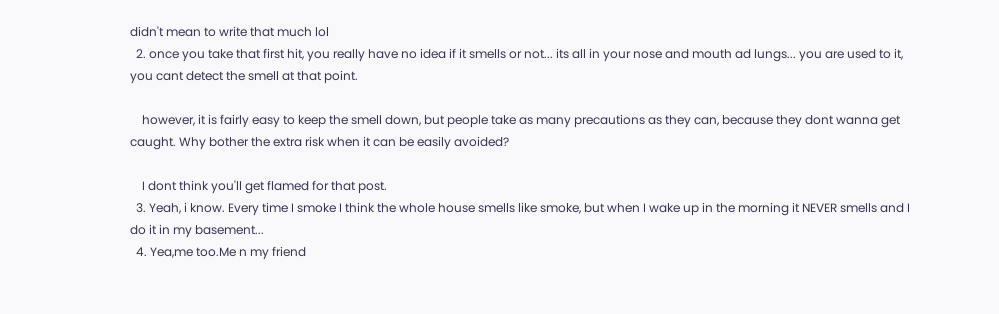didn't mean to write that much lol
  2. once you take that first hit, you really have no idea if it smells or not... its all in your nose and mouth ad lungs... you are used to it, you cant detect the smell at that point.

    however, it is fairly easy to keep the smell down, but people take as many precautions as they can, because they dont wanna get caught. Why bother the extra risk when it can be easily avoided?

    I dont think you'll get flamed for that post.
  3. Yeah, i know. Every time I smoke I think the whole house smells like smoke, but when I wake up in the morning it NEVER smells and I do it in my basement...
  4. Yea,me too.Me n my friend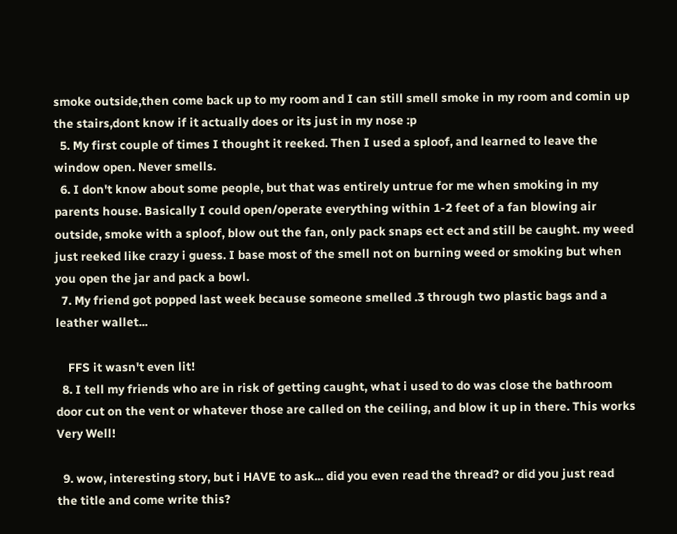smoke outside,then come back up to my room and I can still smell smoke in my room and comin up the stairs,dont know if it actually does or its just in my nose :p
  5. My first couple of times I thought it reeked. Then I used a sploof, and learned to leave the window open. Never smells.
  6. I don't know about some people, but that was entirely untrue for me when smoking in my parents house. Basically I could open/operate everything within 1-2 feet of a fan blowing air outside, smoke with a sploof, blow out the fan, only pack snaps ect ect and still be caught. my weed just reeked like crazy i guess. I base most of the smell not on burning weed or smoking but when you open the jar and pack a bowl.
  7. My friend got popped last week because someone smelled .3 through two plastic bags and a leather wallet...

    FFS it wasn't even lit!
  8. I tell my friends who are in risk of getting caught, what i used to do was close the bathroom door cut on the vent or whatever those are called on the ceiling, and blow it up in there. This works Very Well!

  9. wow, interesting story, but i HAVE to ask... did you even read the thread? or did you just read the title and come write this?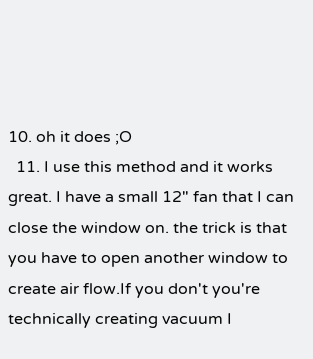10. oh it does ;O
  11. I use this method and it works great. I have a small 12" fan that I can close the window on. the trick is that you have to open another window to create air flow.If you don't you're technically creating vacuum I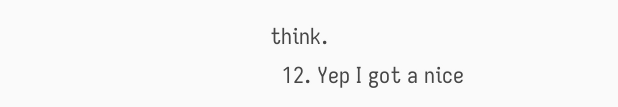think.
  12. Yep I got a nice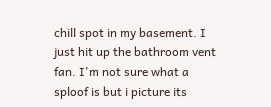chill spot in my basement. I just hit up the bathroom vent fan. I'm not sure what a sploof is but i picture its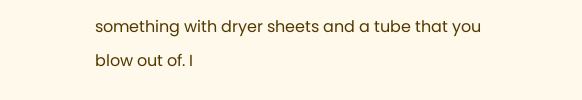something with dryer sheets and a tube that you blow out of. I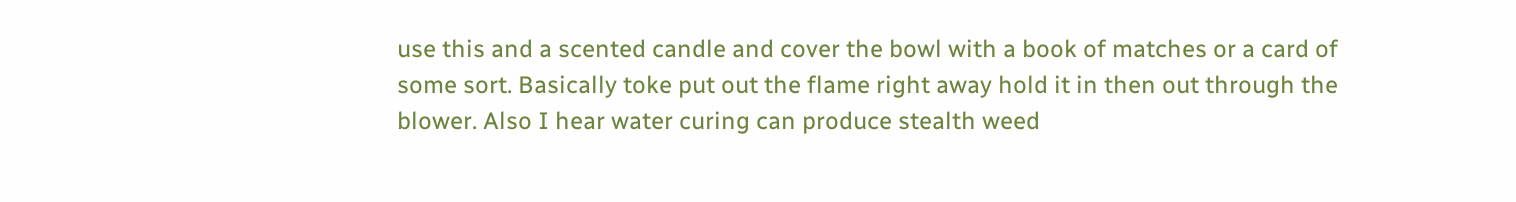use this and a scented candle and cover the bowl with a book of matches or a card of some sort. Basically toke put out the flame right away hold it in then out through the blower. Also I hear water curing can produce stealth weed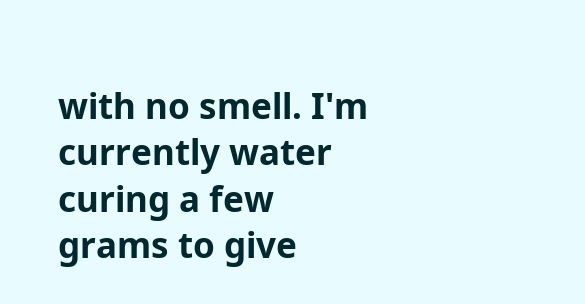with no smell. I'm currently water curing a few grams to give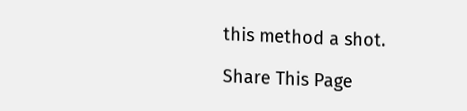this method a shot.

Share This Page